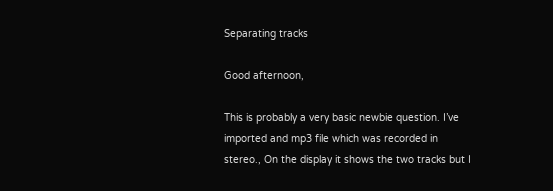Separating tracks

Good afternoon,

This is probably a very basic newbie question. I’ve imported and mp3 file which was recorded in stereo., On the display it shows the two tracks but I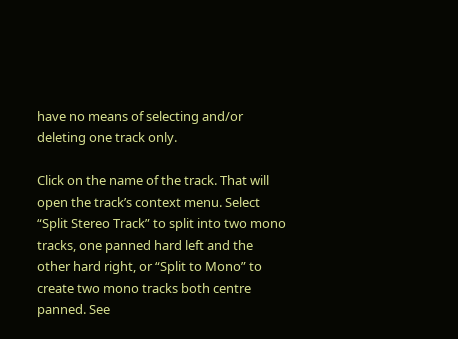have no means of selecting and/or deleting one track only.

Click on the name of the track. That will open the track’s context menu. Select “Split Stereo Track” to split into two mono tracks, one panned hard left and the other hard right, or “Split to Mono” to create two mono tracks both centre panned. See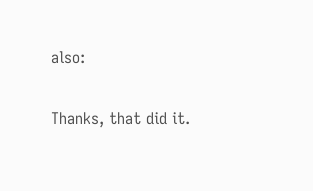also:

Thanks, that did it.